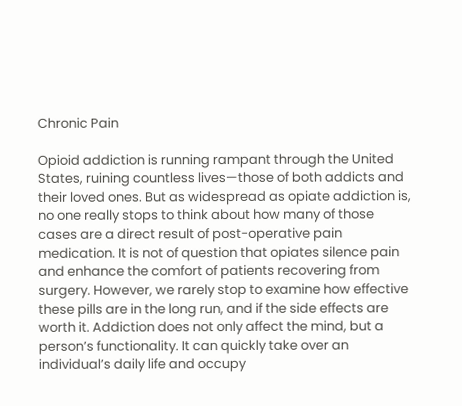Chronic Pain

Opioid addiction is running rampant through the United States, ruining countless lives—those of both addicts and their loved ones. But as widespread as opiate addiction is, no one really stops to think about how many of those cases are a direct result of post-operative pain medication. It is not of question that opiates silence pain and enhance the comfort of patients recovering from surgery. However, we rarely stop to examine how effective these pills are in the long run, and if the side effects are worth it. Addiction does not only affect the mind, but a person’s functionality. It can quickly take over an individual’s daily life and occupy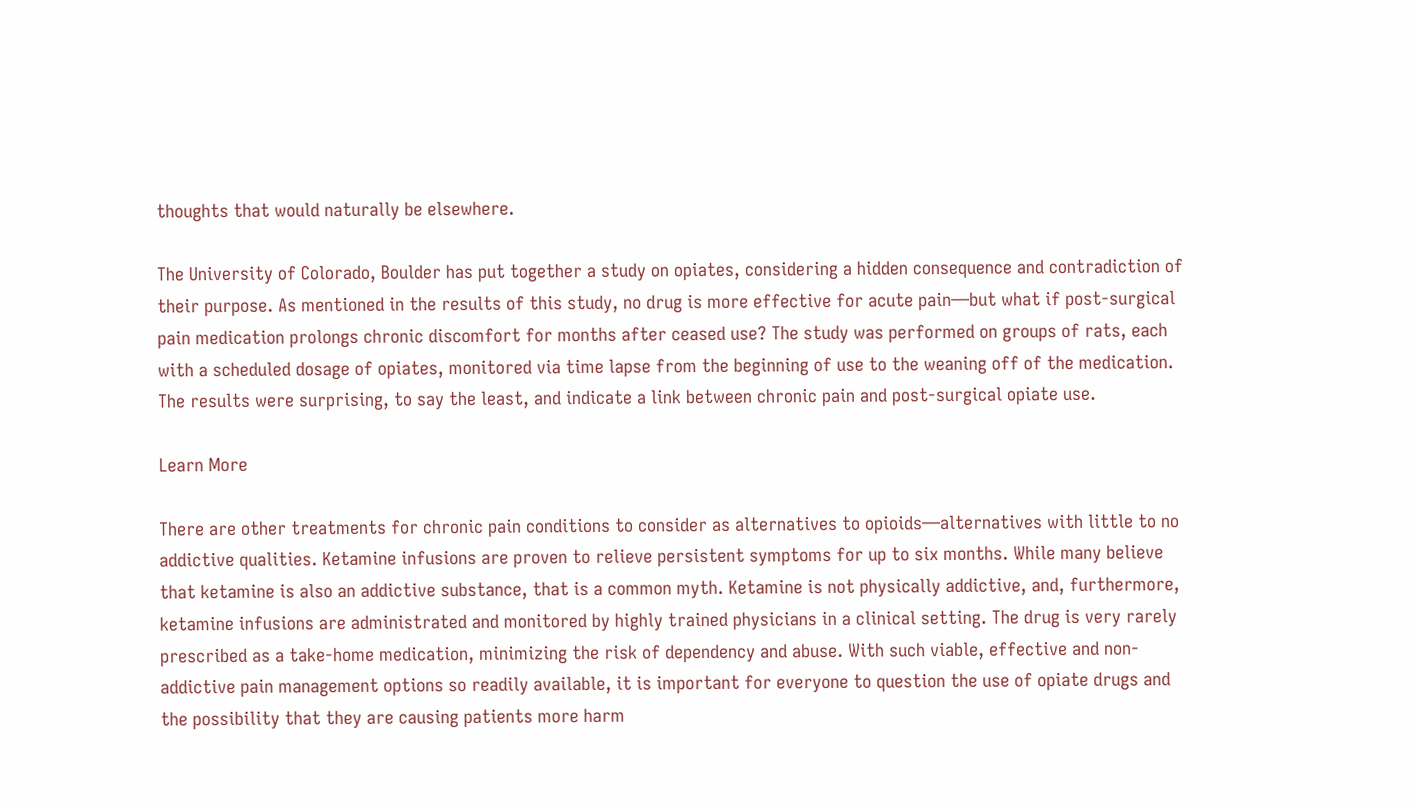thoughts that would naturally be elsewhere.

The University of Colorado, Boulder has put together a study on opiates, considering a hidden consequence and contradiction of their purpose. As mentioned in the results of this study, no drug is more effective for acute pain—but what if post-surgical pain medication prolongs chronic discomfort for months after ceased use? The study was performed on groups of rats, each with a scheduled dosage of opiates, monitored via time lapse from the beginning of use to the weaning off of the medication. The results were surprising, to say the least, and indicate a link between chronic pain and post-surgical opiate use.

Learn More

There are other treatments for chronic pain conditions to consider as alternatives to opioids—alternatives with little to no addictive qualities. Ketamine infusions are proven to relieve persistent symptoms for up to six months. While many believe that ketamine is also an addictive substance, that is a common myth. Ketamine is not physically addictive, and, furthermore, ketamine infusions are administrated and monitored by highly trained physicians in a clinical setting. The drug is very rarely prescribed as a take-home medication, minimizing the risk of dependency and abuse. With such viable, effective and non-addictive pain management options so readily available, it is important for everyone to question the use of opiate drugs and the possibility that they are causing patients more harm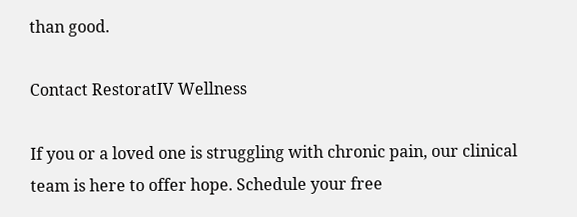than good.

Contact RestoratIV Wellness

If you or a loved one is struggling with chronic pain, our clinical team is here to offer hope. Schedule your free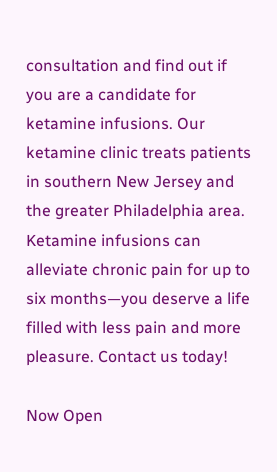consultation and find out if you are a candidate for ketamine infusions. Our ketamine clinic treats patients in southern New Jersey and the greater Philadelphia area. Ketamine infusions can alleviate chronic pain for up to six months—you deserve a life filled with less pain and more pleasure. Contact us today!

Now Open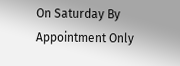On Saturday By Appointment Only